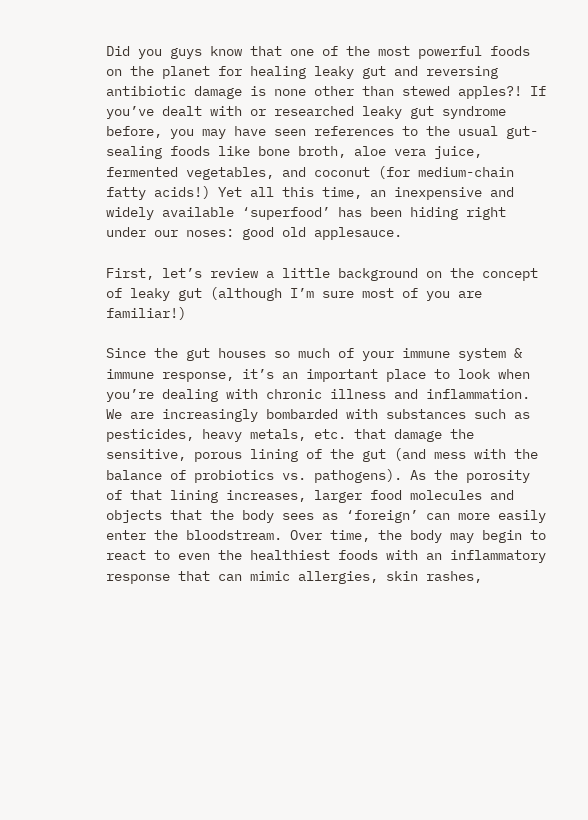Did you guys know that one of the most powerful foods on the planet for healing leaky gut and reversing antibiotic damage is none other than stewed apples?! If you’ve dealt with or researched leaky gut syndrome before, you may have seen references to the usual gut-sealing foods like bone broth, aloe vera juice, fermented vegetables, and coconut (for medium-chain fatty acids!) Yet all this time, an inexpensive and widely available ‘superfood’ has been hiding right under our noses: good old applesauce.

First, let’s review a little background on the concept of leaky gut (although I’m sure most of you are familiar!)

Since the gut houses so much of your immune system & immune response, it’s an important place to look when you’re dealing with chronic illness and inflammation. We are increasingly bombarded with substances such as pesticides, heavy metals, etc. that damage the sensitive, porous lining of the gut (and mess with the balance of probiotics vs. pathogens). As the porosity of that lining increases, larger food molecules and objects that the body sees as ‘foreign’ can more easily enter the bloodstream. Over time, the body may begin to react to even the healthiest foods with an inflammatory response that can mimic allergies, skin rashes,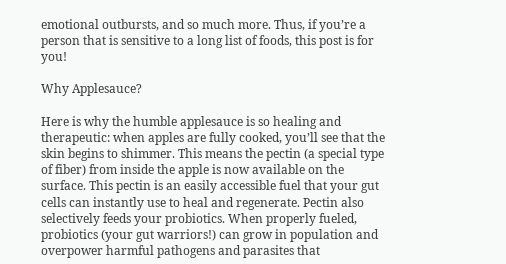emotional outbursts, and so much more. Thus, if you’re a person that is sensitive to a long list of foods, this post is for you!

Why Applesauce?

Here is why the humble applesauce is so healing and therapeutic: when apples are fully cooked, you’ll see that the skin begins to shimmer. This means the pectin (a special type of fiber) from inside the apple is now available on the surface. This pectin is an easily accessible fuel that your gut cells can instantly use to heal and regenerate. Pectin also selectively feeds your probiotics. When properly fueled, probiotics (your gut warriors!) can grow in population and overpower harmful pathogens and parasites that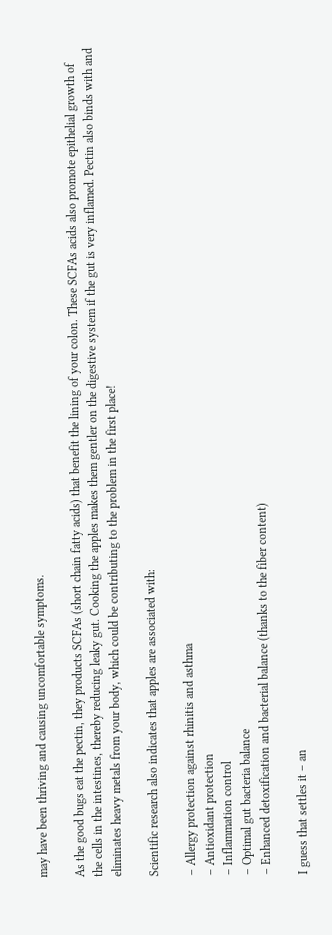may have been thriving and causing uncomfortable symptoms.

As the good bugs eat the pectin, they products SCFAs (short chain fatty acids) that benefit the lining of your colon. These SCFAs acids also promote epithelial growth of the cells in the intestines, thereby reducing leaky gut. Cooking the apples makes them gentler on the digestive system if the gut is very inflamed. Pectin also binds with and eliminates heavy metals from your body, which could be contributing to the problem in the first place!

Scientific research also indicates that apples are associated with:

– Allergy protection against rhinitis and asthma
– Antioxidant protection
– Inflammation control
– Optimal gut bacteria balance
– Enhanced detoxification and bacterial balance (thanks to the fiber content)

I guess that settles it – an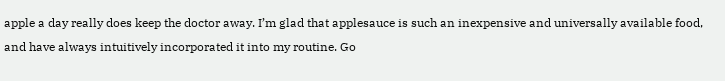apple a day really does keep the doctor away. I’m glad that applesauce is such an inexpensive and universally available food, and have always intuitively incorporated it into my routine. Go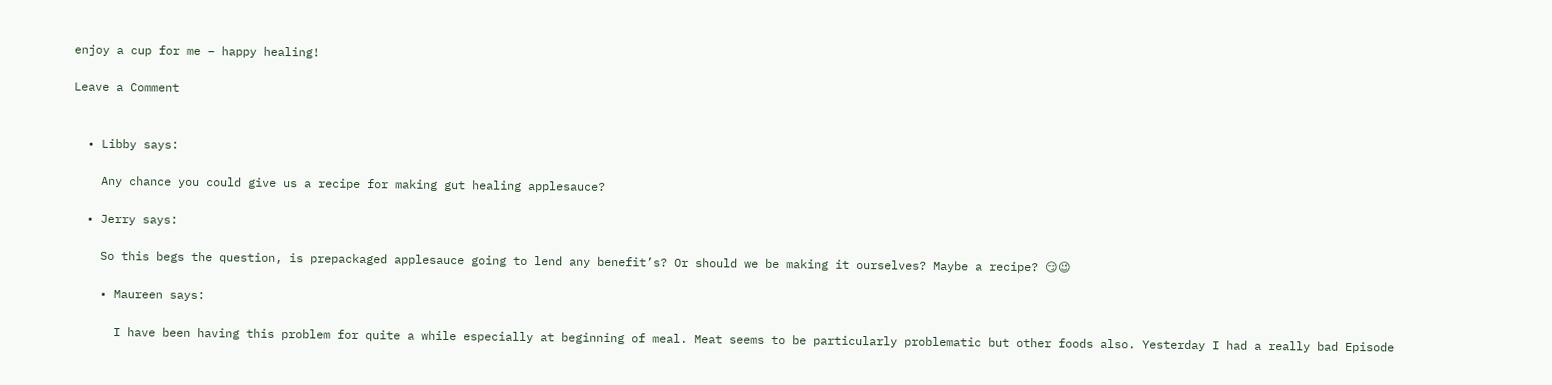enjoy a cup for me – happy healing!

Leave a Comment


  • Libby says:

    Any chance you could give us a recipe for making gut healing applesauce?

  • Jerry says:

    So this begs the question, is prepackaged applesauce going to lend any benefit’s? Or should we be making it ourselves? Maybe a recipe? 😏😉

    • Maureen says:

      I have been having this problem for quite a while especially at beginning of meal. Meat seems to be particularly problematic but other foods also. Yesterday I had a really bad Episode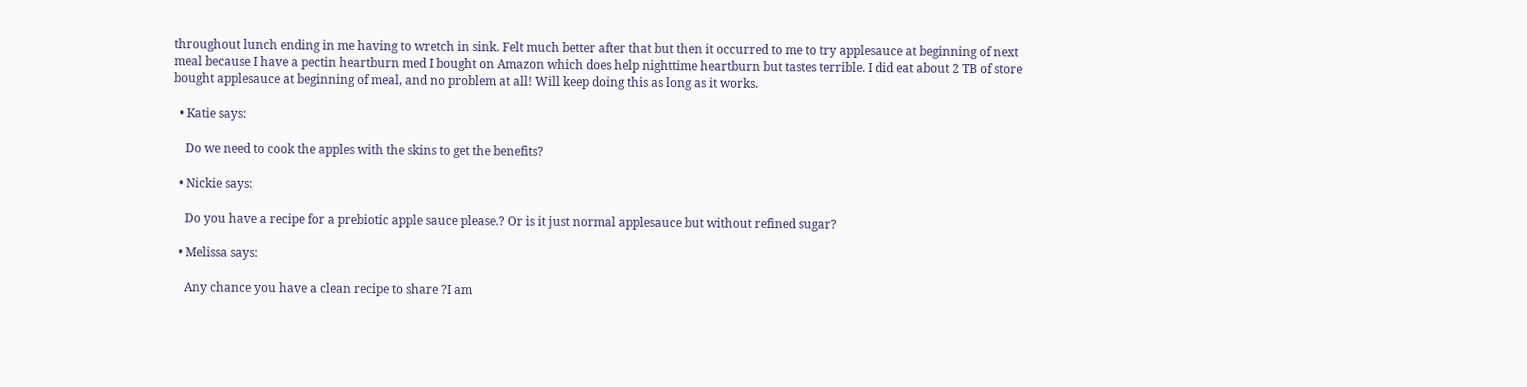throughout lunch ending in me having to wretch in sink. Felt much better after that but then it occurred to me to try applesauce at beginning of next meal because I have a pectin heartburn med I bought on Amazon which does help nighttime heartburn but tastes terrible. I did eat about 2 TB of store bought applesauce at beginning of meal, and no problem at all! Will keep doing this as long as it works.

  • Katie says:

    Do we need to cook the apples with the skins to get the benefits?

  • Nickie says:

    Do you have a recipe for a prebiotic apple sauce please.? Or is it just normal applesauce but without refined sugar?

  • Melissa says:

    Any chance you have a clean recipe to share ?I am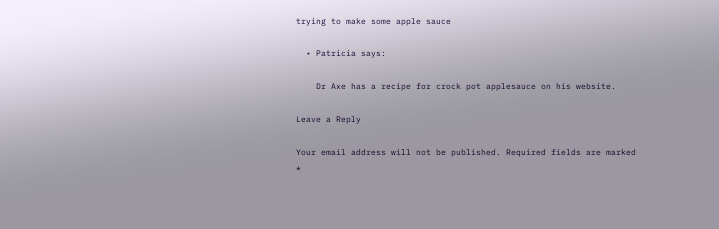trying to make some apple sauce

  • Patricia says:

    Dr Axe has a recipe for crock pot applesauce on his website.

Leave a Reply

Your email address will not be published. Required fields are marked *